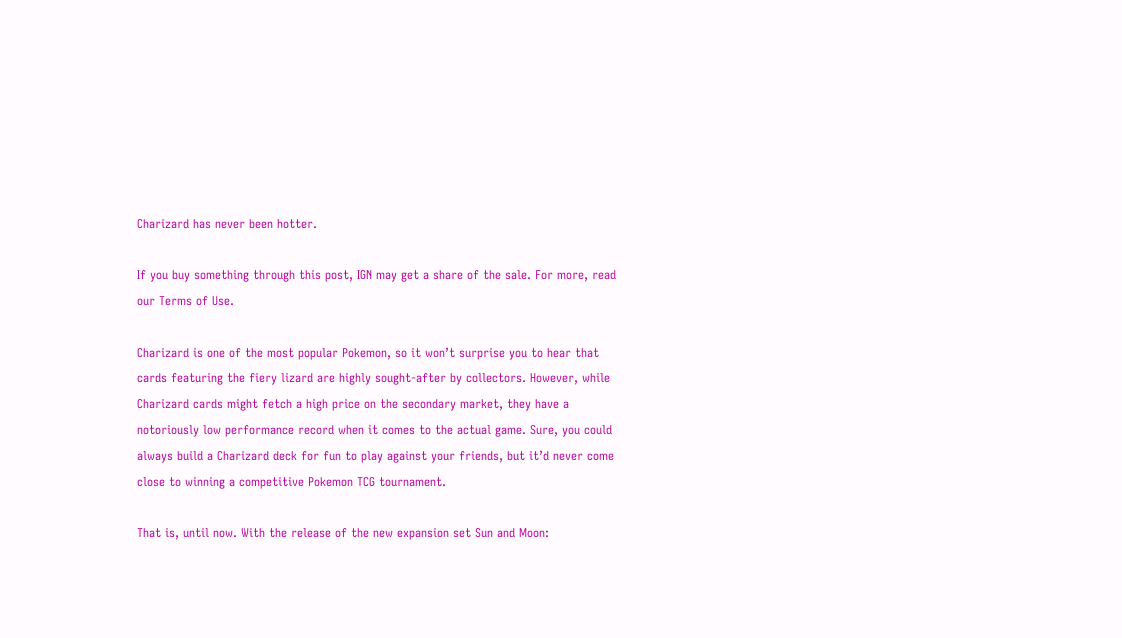Charizard has never been hotter.

If you buy something through this post, IGN may get a share of the sale. For more, read our Terms of Use.

Charizard is one of the most popular Pokemon, so it won’t surprise you to hear that cards featuring the fiery lizard are highly sought-after by collectors. However, while Charizard cards might fetch a high price on the secondary market, they have a notoriously low performance record when it comes to the actual game. Sure, you could always build a Charizard deck for fun to play against your friends, but it’d never come close to winning a competitive Pokemon TCG tournament.

That is, until now. With the release of the new expansion set Sun and Moon: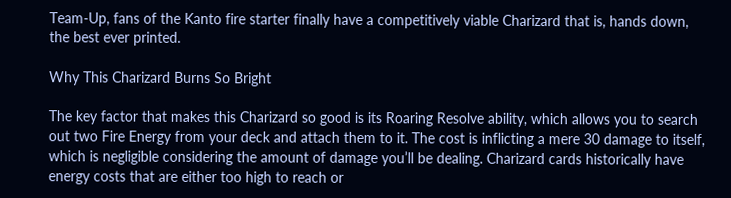Team-Up, fans of the Kanto fire starter finally have a competitively viable Charizard that is, hands down, the best ever printed.

Why This Charizard Burns So Bright

The key factor that makes this Charizard so good is its Roaring Resolve ability, which allows you to search out two Fire Energy from your deck and attach them to it. The cost is inflicting a mere 30 damage to itself, which is negligible considering the amount of damage you’ll be dealing. Charizard cards historically have energy costs that are either too high to reach or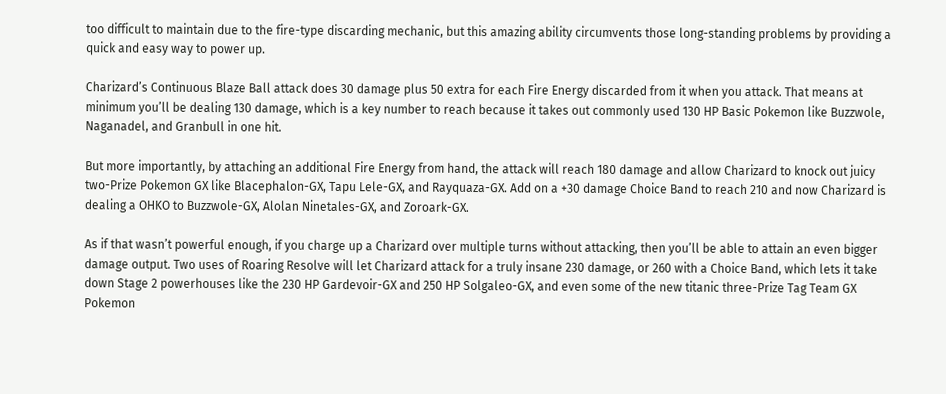too difficult to maintain due to the fire-type discarding mechanic, but this amazing ability circumvents those long-standing problems by providing a quick and easy way to power up.

Charizard’s Continuous Blaze Ball attack does 30 damage plus 50 extra for each Fire Energy discarded from it when you attack. That means at minimum you’ll be dealing 130 damage, which is a key number to reach because it takes out commonly used 130 HP Basic Pokemon like Buzzwole, Naganadel, and Granbull in one hit.

But more importantly, by attaching an additional Fire Energy from hand, the attack will reach 180 damage and allow Charizard to knock out juicy two-Prize Pokemon GX like Blacephalon-GX, Tapu Lele-GX, and Rayquaza-GX. Add on a +30 damage Choice Band to reach 210 and now Charizard is dealing a OHKO to Buzzwole-GX, Alolan Ninetales-GX, and Zoroark-GX.

As if that wasn’t powerful enough, if you charge up a Charizard over multiple turns without attacking, then you’ll be able to attain an even bigger damage output. Two uses of Roaring Resolve will let Charizard attack for a truly insane 230 damage, or 260 with a Choice Band, which lets it take down Stage 2 powerhouses like the 230 HP Gardevoir-GX and 250 HP Solgaleo-GX, and even some of the new titanic three-Prize Tag Team GX Pokemon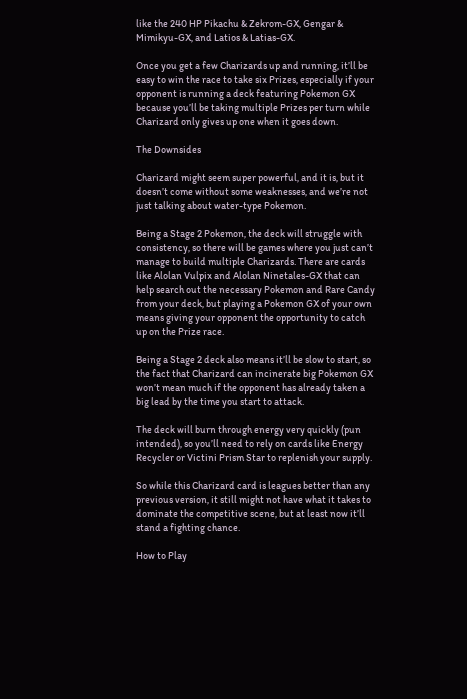like the 240 HP Pikachu & Zekrom-GX, Gengar & Mimikyu-GX, and Latios & Latias-GX.

Once you get a few Charizards up and running, it’ll be easy to win the race to take six Prizes, especially if your opponent is running a deck featuring Pokemon GX because you’ll be taking multiple Prizes per turn while Charizard only gives up one when it goes down.

The Downsides

Charizard might seem super powerful, and it is, but it doesn’t come without some weaknesses, and we’re not just talking about water-type Pokemon.

Being a Stage 2 Pokemon, the deck will struggle with consistency, so there will be games where you just can’t manage to build multiple Charizards. There are cards like Alolan Vulpix and Alolan Ninetales-GX that can help search out the necessary Pokemon and Rare Candy from your deck, but playing a Pokemon GX of your own means giving your opponent the opportunity to catch up on the Prize race.

Being a Stage 2 deck also means it’ll be slow to start, so the fact that Charizard can incinerate big Pokemon GX won’t mean much if the opponent has already taken a big lead by the time you start to attack.

The deck will burn through energy very quickly (pun intended), so you’ll need to rely on cards like Energy Recycler or Victini Prism Star to replenish your supply.

So while this Charizard card is leagues better than any previous version, it still might not have what it takes to dominate the competitive scene, but at least now it’ll stand a fighting chance.

How to Play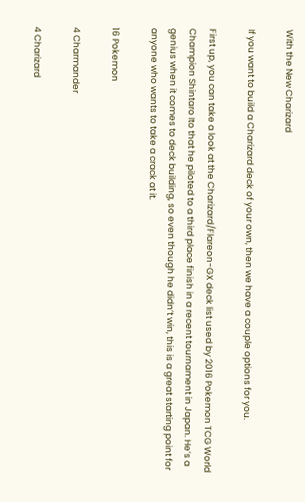With the New Charizard

If you want to build a Charizard deck of your own, then we have a couple options for you.

First up, you can take a look at the Charizard/Flareon-GX deck list used by 2016 Pokemon TCG World Champion Shintaro Ito that he piloted to a third place finish in a recent tournament in Japan. He’s a genius when it comes to deck building, so even though he didn’t win, this is a great starting point for anyone who wants to take a crack at it.

16 Pokemon

4 Charmander

4 Charizard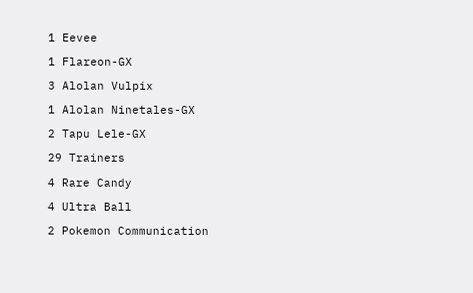1 Eevee

1 Flareon-GX

3 Alolan Vulpix

1 Alolan Ninetales-GX

2 Tapu Lele-GX

29 Trainers

4 Rare Candy

4 Ultra Ball

2 Pokemon Communication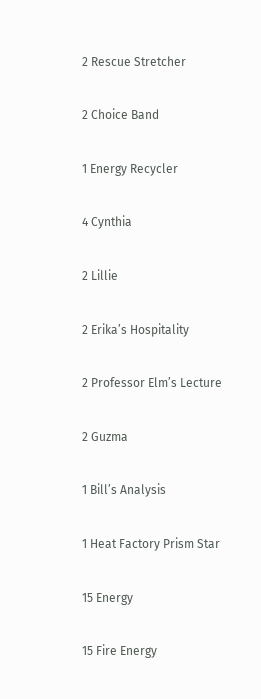2 Rescue Stretcher

2 Choice Band

1 Energy Recycler

4 Cynthia

2 Lillie

2 Erika’s Hospitality

2 Professor Elm’s Lecture

2 Guzma

1 Bill’s Analysis

1 Heat Factory Prism Star

15 Energy

15 Fire Energy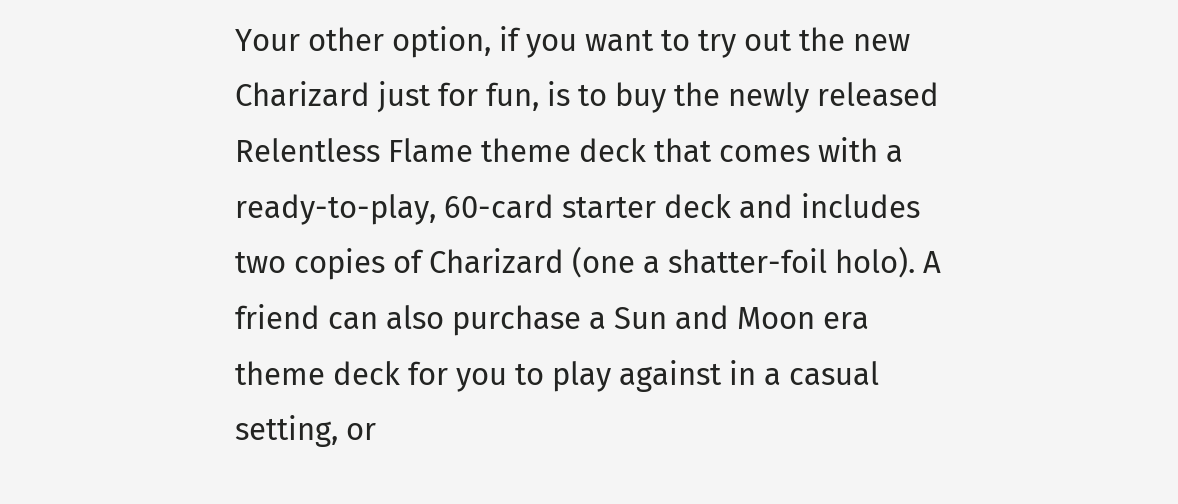Your other option, if you want to try out the new Charizard just for fun, is to buy the newly released Relentless Flame theme deck that comes with a ready-to-play, 60-card starter deck and includes two copies of Charizard (one a shatter-foil holo). A friend can also purchase a Sun and Moon era theme deck for you to play against in a casual setting, or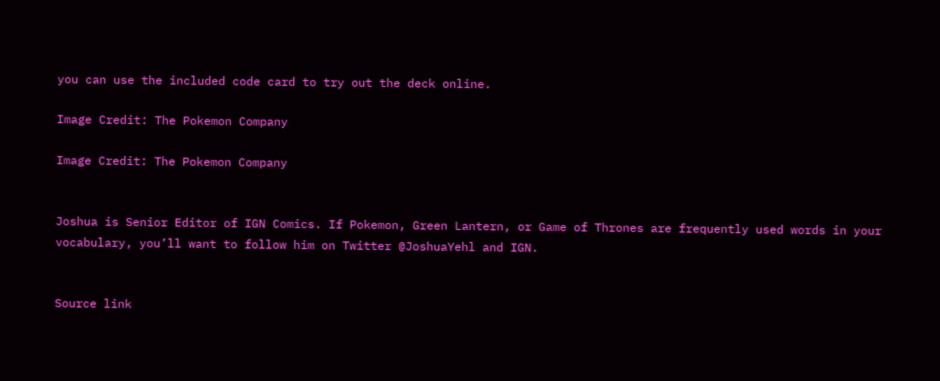you can use the included code card to try out the deck online.

Image Credit: The Pokemon Company

Image Credit: The Pokemon Company


Joshua is Senior Editor of IGN Comics. If Pokemon, Green Lantern, or Game of Thrones are frequently used words in your vocabulary, you’ll want to follow him on Twitter @JoshuaYehl and IGN.


Source link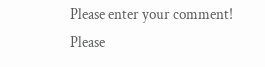Please enter your comment!
Please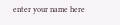enter your name here